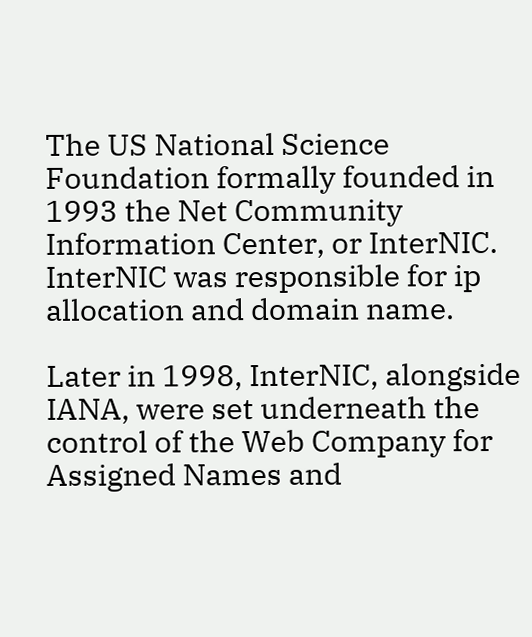The US National Science Foundation formally founded in 1993 the Net Community Information Center, or InterNIC. InterNIC was responsible for ip allocation and domain name.

Later in 1998, InterNIC, alongside IANA, were set underneath the control of the Web Company for Assigned Names and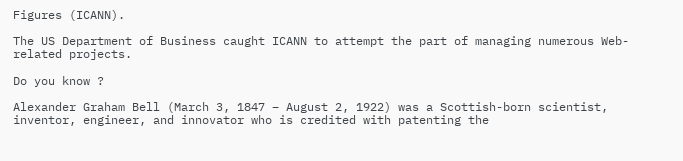Figures (ICANN).

The US Department of Business caught ICANN to attempt the part of managing numerous Web-related projects.

Do you know ?

Alexander Graham Bell (March 3, 1847 – August 2, 1922) was a Scottish-born scientist, inventor, engineer, and innovator who is credited with patenting the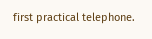first practical telephone.